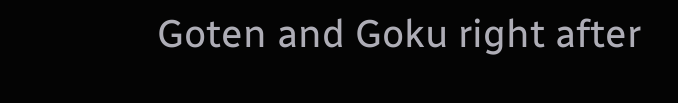Goten and Goku right after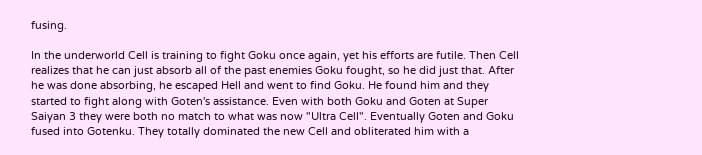fusing.

In the underworld Cell is training to fight Goku once again, yet his efforts are futile. Then Cell realizes that he can just absorb all of the past enemies Goku fought, so he did just that. After he was done absorbing, he escaped Hell and went to find Goku. He found him and they started to fight along with Goten's assistance. Even with both Goku and Goten at Super Saiyan 3 they were both no match to what was now "Ultra Cell". Eventually Goten and Goku fused into Gotenku. They totally dominated the new Cell and obliterated him with a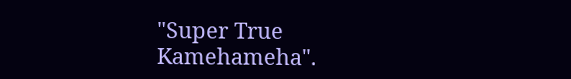"Super True Kamehameha".